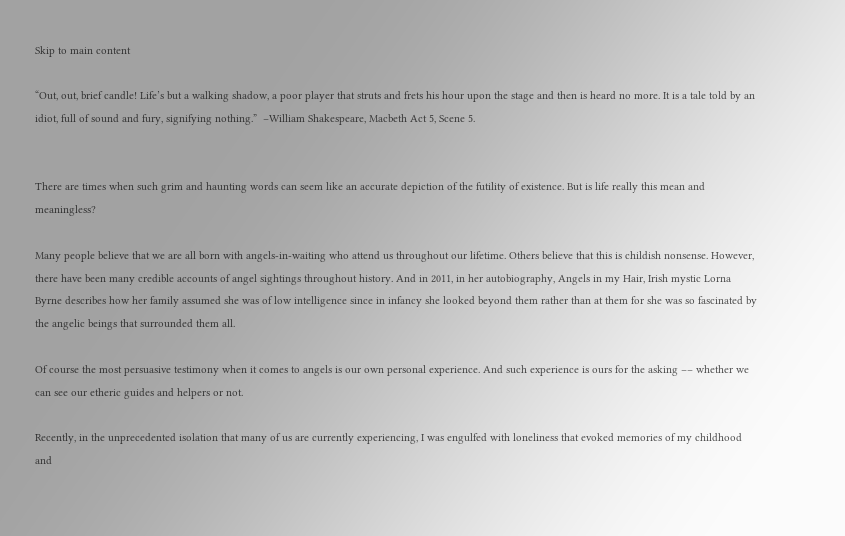Skip to main content

“Out, out, brief candle! Life’s but a walking shadow, a poor player that struts and frets his hour upon the stage and then is heard no more. It is a tale told by an idiot, full of sound and fury, signifying nothing.”  –William Shakespeare, Macbeth Act 5, Scene 5.


There are times when such grim and haunting words can seem like an accurate depiction of the futility of existence. But is life really this mean and meaningless?

Many people believe that we are all born with angels-in-waiting who attend us throughout our lifetime. Others believe that this is childish nonsense. However, there have been many credible accounts of angel sightings throughout history. And in 2011, in her autobiography, Angels in my Hair, Irish mystic Lorna Byrne describes how her family assumed she was of low intelligence since in infancy she looked beyond them rather than at them for she was so fascinated by the angelic beings that surrounded them all.

Of course the most persuasive testimony when it comes to angels is our own personal experience. And such experience is ours for the asking –– whether we can see our etheric guides and helpers or not.

Recently, in the unprecedented isolation that many of us are currently experiencing, I was engulfed with loneliness that evoked memories of my childhood and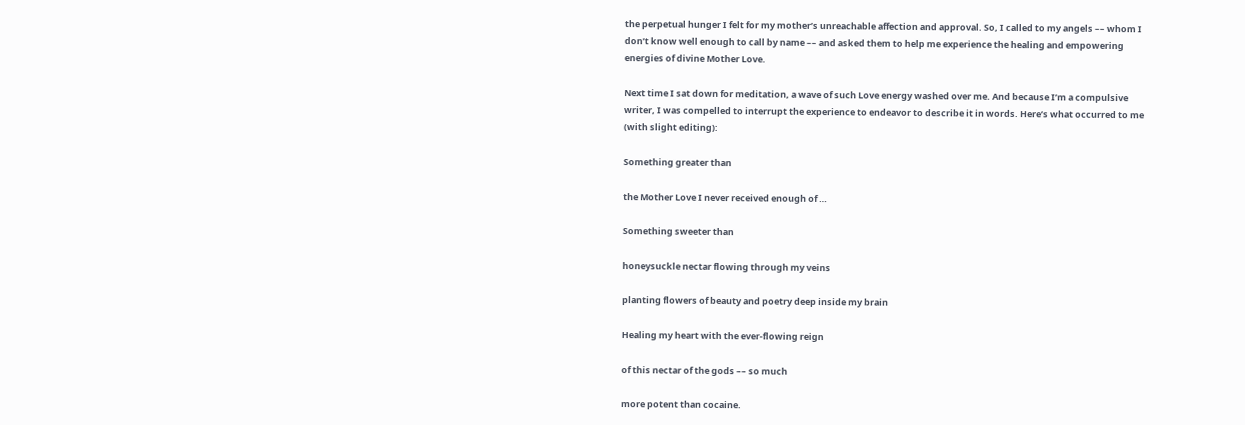the perpetual hunger I felt for my mother’s unreachable affection and approval. So, I called to my angels –– whom I don’t know well enough to call by name –– and asked them to help me experience the healing and empowering energies of divine Mother Love.

Next time I sat down for meditation, a wave of such Love energy washed over me. And because I’m a compulsive writer, I was compelled to interrupt the experience to endeavor to describe it in words. Here’s what occurred to me (with slight editing):

Something greater than

the Mother Love I never received enough of …

Something sweeter than

honeysuckle nectar flowing through my veins

planting flowers of beauty and poetry deep inside my brain

Healing my heart with the ever-flowing reign

of this nectar of the gods –– so much

more potent than cocaine.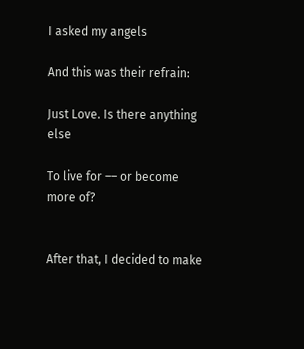I asked my angels

And this was their refrain:

Just Love. Is there anything else

To live for –– or become more of?


After that, I decided to make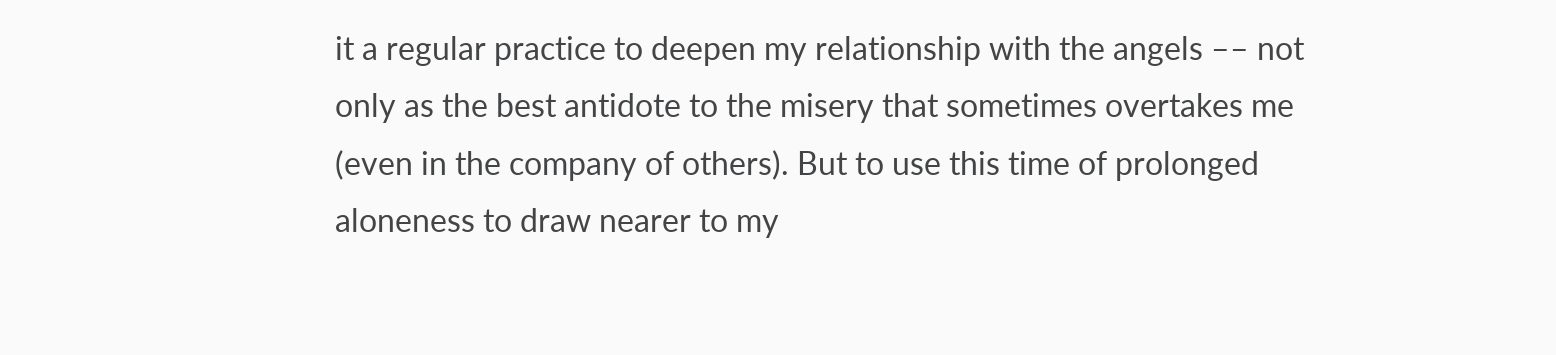it a regular practice to deepen my relationship with the angels –– not only as the best antidote to the misery that sometimes overtakes me (even in the company of others). But to use this time of prolonged aloneness to draw nearer to my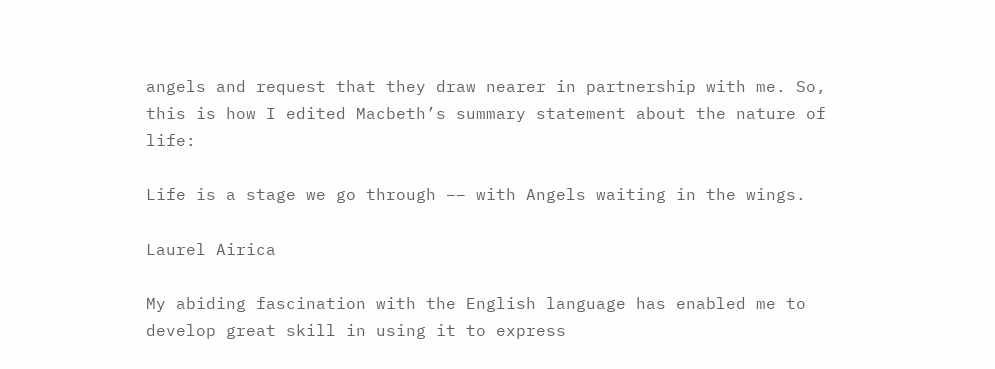angels and request that they draw nearer in partnership with me. So, this is how I edited Macbeth’s summary statement about the nature of life:

Life is a stage we go through –– with Angels waiting in the wings.

Laurel Airica

My abiding fascination with the English language has enabled me to develop great skill in using it to express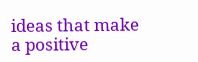ideas that make a positive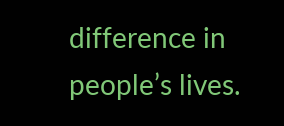difference in people’s lives.